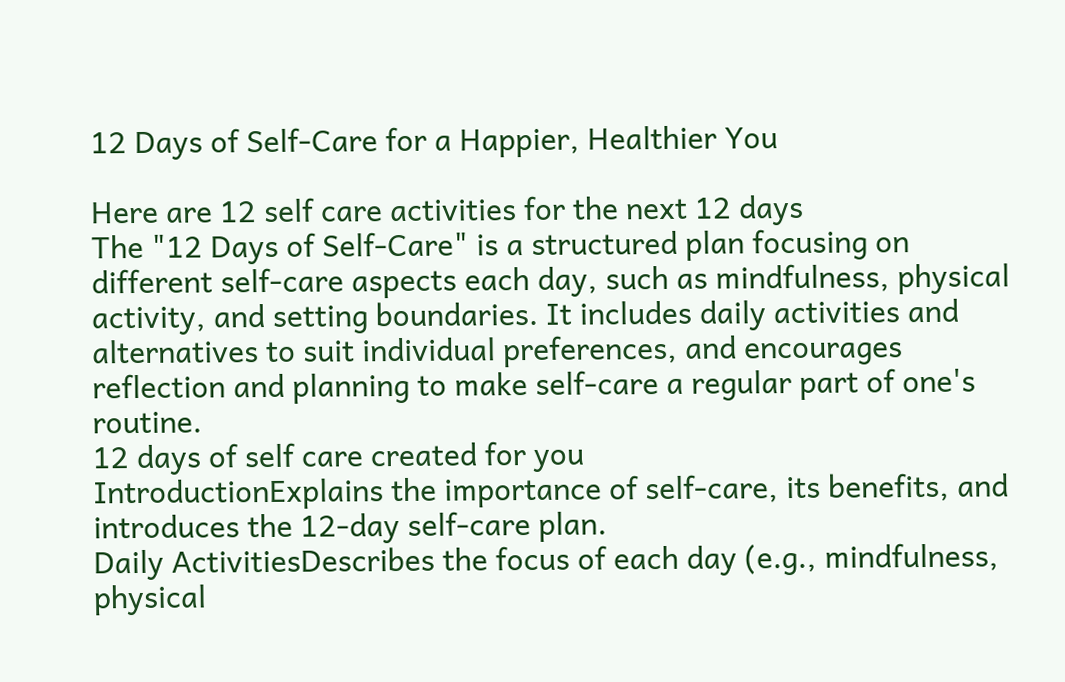12 Days of Self-Care for a Happier, Healthier You

Here are 12 self care activities for the next 12 days
The "12 Days of Self-Care" is a structured plan focusing on different self-care aspects each day, such as mindfulness, physical activity, and setting boundaries. It includes daily activities and alternatives to suit individual preferences, and encourages reflection and planning to make self-care a regular part of one's routine.
12 days of self care created for you
IntroductionExplains the importance of self-care, its benefits, and introduces the 12-day self-care plan.
Daily ActivitiesDescribes the focus of each day (e.g., mindfulness, physical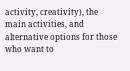activity, creativity), the main activities, and alternative options for those who want to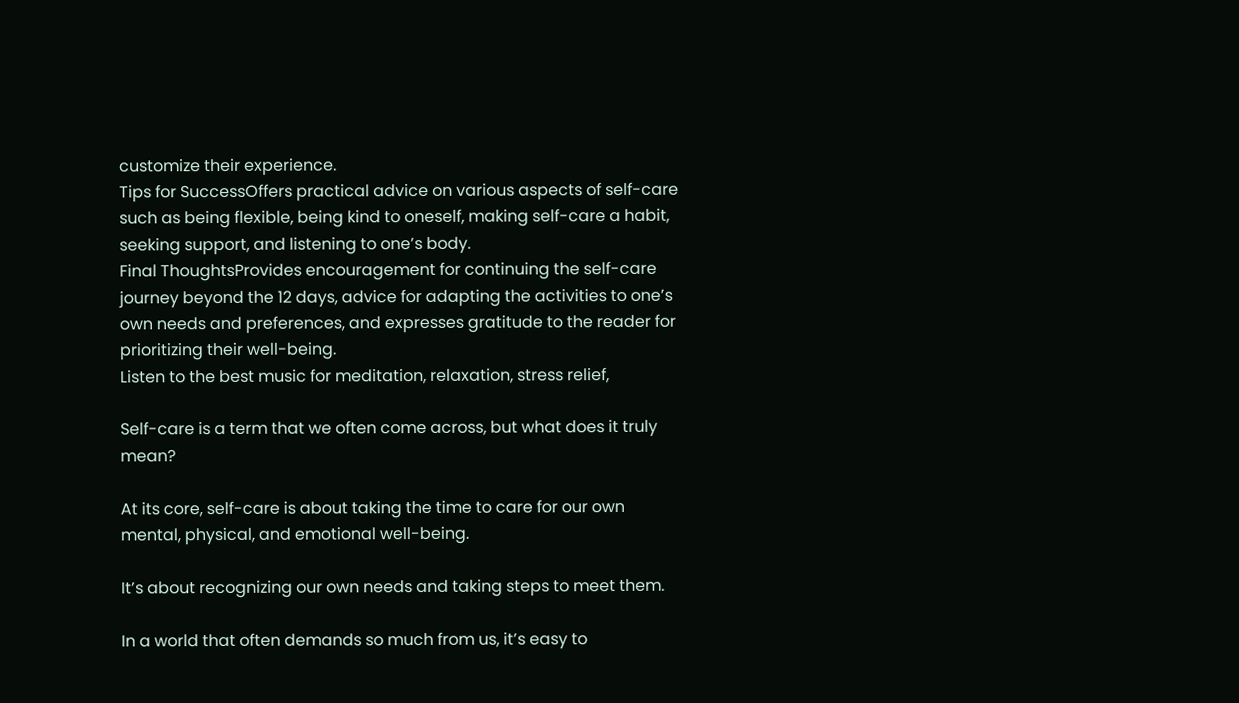customize their experience.
Tips for SuccessOffers practical advice on various aspects of self-care such as being flexible, being kind to oneself, making self-care a habit, seeking support, and listening to one’s body.
Final ThoughtsProvides encouragement for continuing the self-care journey beyond the 12 days, advice for adapting the activities to one’s own needs and preferences, and expresses gratitude to the reader for prioritizing their well-being.
Listen to the best music for meditation, relaxation, stress relief,

Self-care is a term that we often come across, but what does it truly mean?

At its core, self-care is about taking the time to care for our own mental, physical, and emotional well-being.

It’s about recognizing our own needs and taking steps to meet them.

In a world that often demands so much from us, it’s easy to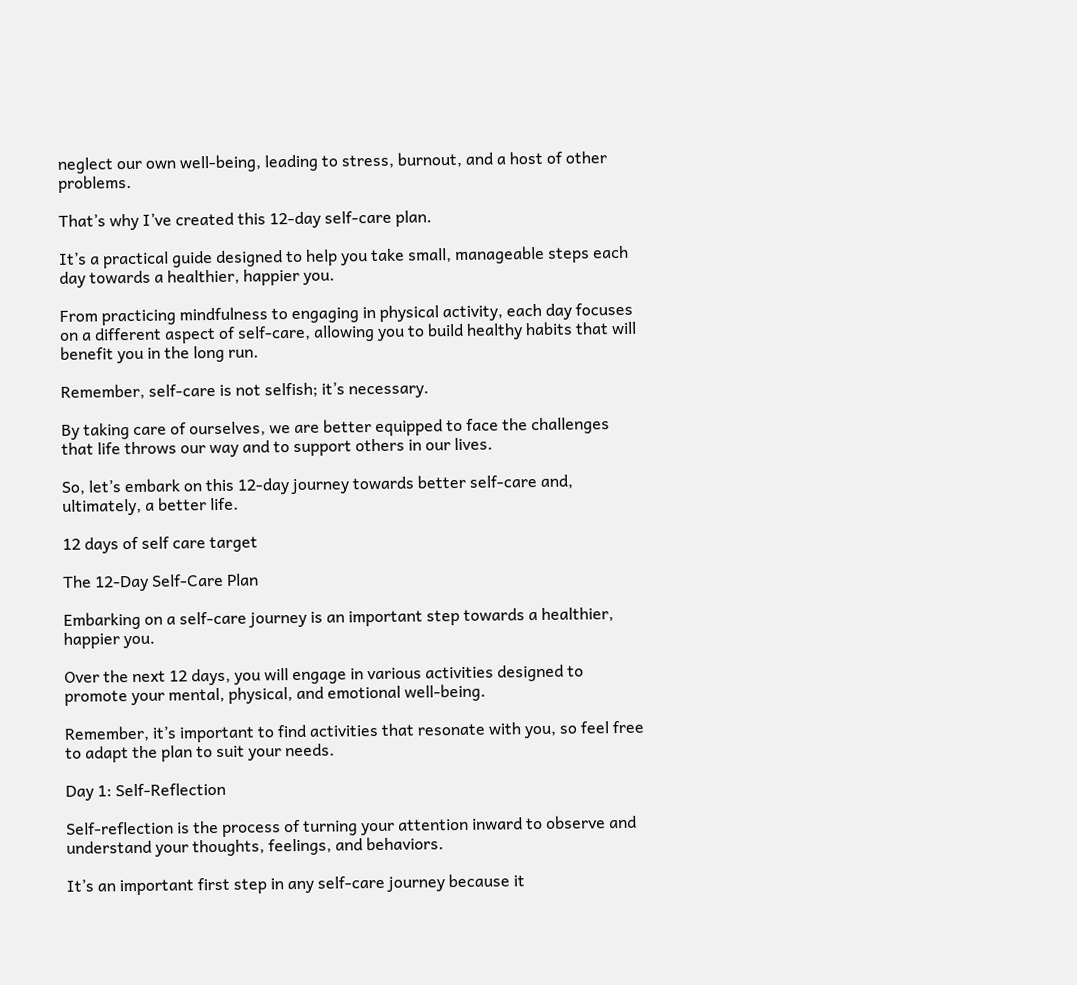neglect our own well-being, leading to stress, burnout, and a host of other problems.

That’s why I’ve created this 12-day self-care plan.

It’s a practical guide designed to help you take small, manageable steps each day towards a healthier, happier you.

From practicing mindfulness to engaging in physical activity, each day focuses on a different aspect of self-care, allowing you to build healthy habits that will benefit you in the long run.

Remember, self-care is not selfish; it’s necessary.

By taking care of ourselves, we are better equipped to face the challenges that life throws our way and to support others in our lives.

So, let’s embark on this 12-day journey towards better self-care and, ultimately, a better life.

12 days of self care target

The 12-Day Self-Care Plan

Embarking on a self-care journey is an important step towards a healthier, happier you.

Over the next 12 days, you will engage in various activities designed to promote your mental, physical, and emotional well-being.

Remember, it’s important to find activities that resonate with you, so feel free to adapt the plan to suit your needs.

Day 1: Self-Reflection

Self-reflection is the process of turning your attention inward to observe and understand your thoughts, feelings, and behaviors.

It’s an important first step in any self-care journey because it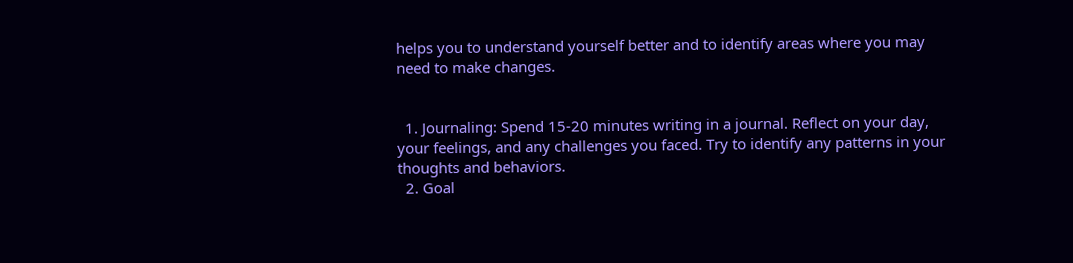helps you to understand yourself better and to identify areas where you may need to make changes.


  1. Journaling: Spend 15-20 minutes writing in a journal. Reflect on your day, your feelings, and any challenges you faced. Try to identify any patterns in your thoughts and behaviors.
  2. Goal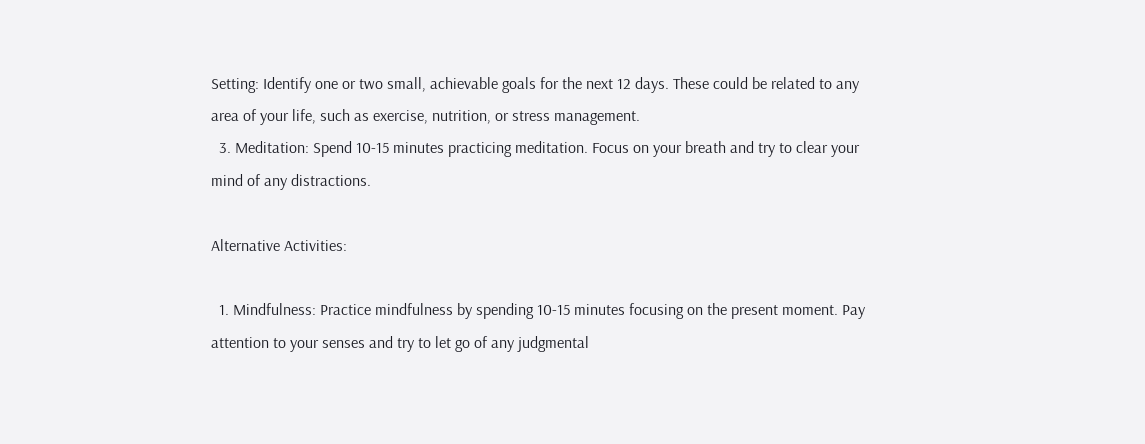Setting: Identify one or two small, achievable goals for the next 12 days. These could be related to any area of your life, such as exercise, nutrition, or stress management.
  3. Meditation: Spend 10-15 minutes practicing meditation. Focus on your breath and try to clear your mind of any distractions.

Alternative Activities:

  1. Mindfulness: Practice mindfulness by spending 10-15 minutes focusing on the present moment. Pay attention to your senses and try to let go of any judgmental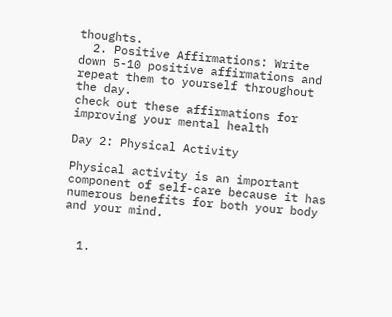thoughts.
  2. Positive Affirmations: Write down 5-10 positive affirmations and repeat them to yourself throughout the day.
check out these affirmations for improving your mental health

Day 2: Physical Activity

Physical activity is an important component of self-care because it has numerous benefits for both your body and your mind.


  1.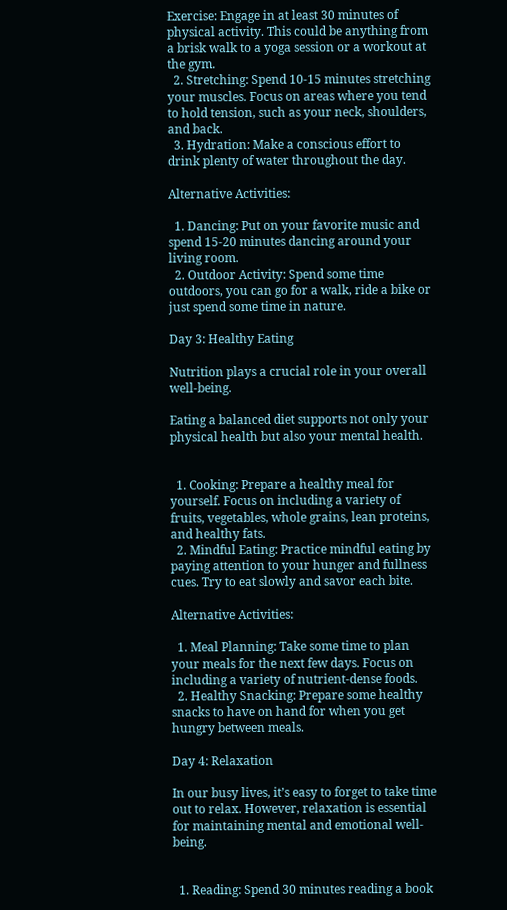Exercise: Engage in at least 30 minutes of physical activity. This could be anything from a brisk walk to a yoga session or a workout at the gym.
  2. Stretching: Spend 10-15 minutes stretching your muscles. Focus on areas where you tend to hold tension, such as your neck, shoulders, and back.
  3. Hydration: Make a conscious effort to drink plenty of water throughout the day.

Alternative Activities:

  1. Dancing: Put on your favorite music and spend 15-20 minutes dancing around your living room.
  2. Outdoor Activity: Spend some time outdoors, you can go for a walk, ride a bike or just spend some time in nature.

Day 3: Healthy Eating

Nutrition plays a crucial role in your overall well-being.

Eating a balanced diet supports not only your physical health but also your mental health.


  1. Cooking: Prepare a healthy meal for yourself. Focus on including a variety of fruits, vegetables, whole grains, lean proteins, and healthy fats.
  2. Mindful Eating: Practice mindful eating by paying attention to your hunger and fullness cues. Try to eat slowly and savor each bite.

Alternative Activities:

  1. Meal Planning: Take some time to plan your meals for the next few days. Focus on including a variety of nutrient-dense foods.
  2. Healthy Snacking: Prepare some healthy snacks to have on hand for when you get hungry between meals.

Day 4: Relaxation

In our busy lives, it’s easy to forget to take time out to relax. However, relaxation is essential for maintaining mental and emotional well-being.


  1. Reading: Spend 30 minutes reading a book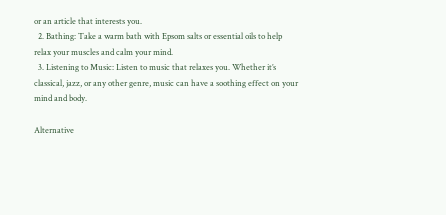or an article that interests you.
  2. Bathing: Take a warm bath with Epsom salts or essential oils to help relax your muscles and calm your mind.
  3. Listening to Music: Listen to music that relaxes you. Whether it’s classical, jazz, or any other genre, music can have a soothing effect on your mind and body.

Alternative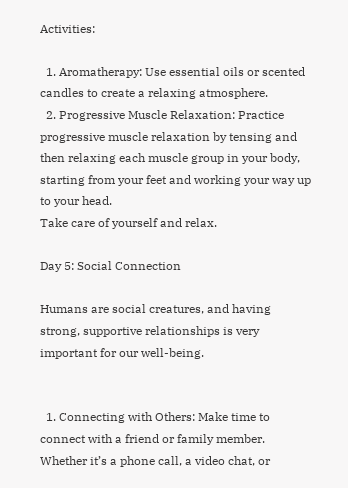Activities:

  1. Aromatherapy: Use essential oils or scented candles to create a relaxing atmosphere.
  2. Progressive Muscle Relaxation: Practice progressive muscle relaxation by tensing and then relaxing each muscle group in your body, starting from your feet and working your way up to your head.
Take care of yourself and relax.

Day 5: Social Connection

Humans are social creatures, and having strong, supportive relationships is very important for our well-being.


  1. Connecting with Others: Make time to connect with a friend or family member. Whether it’s a phone call, a video chat, or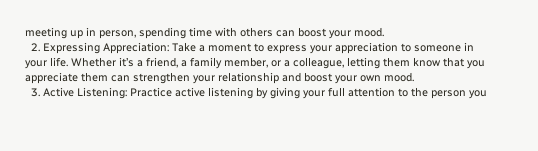meeting up in person, spending time with others can boost your mood.
  2. Expressing Appreciation: Take a moment to express your appreciation to someone in your life. Whether it’s a friend, a family member, or a colleague, letting them know that you appreciate them can strengthen your relationship and boost your own mood.
  3. Active Listening: Practice active listening by giving your full attention to the person you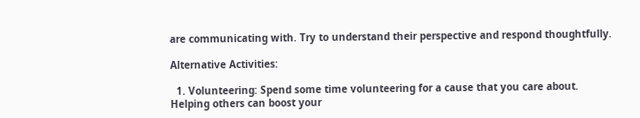are communicating with. Try to understand their perspective and respond thoughtfully.

Alternative Activities:

  1. Volunteering: Spend some time volunteering for a cause that you care about. Helping others can boost your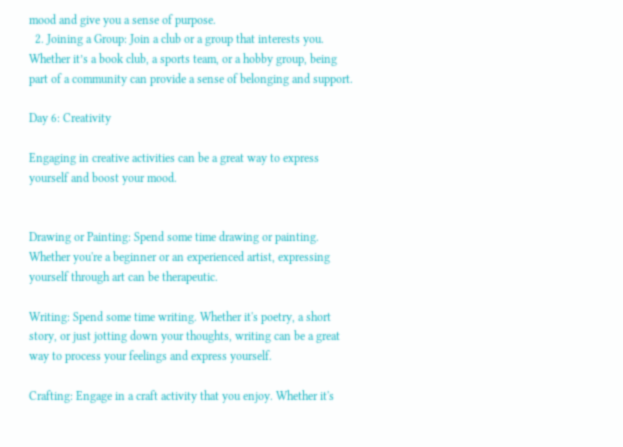mood and give you a sense of purpose.
  2. Joining a Group: Join a club or a group that interests you. Whether it’s a book club, a sports team, or a hobby group, being part of a community can provide a sense of belonging and support.

Day 6: Creativity

Engaging in creative activities can be a great way to express yourself and boost your mood.


Drawing or Painting: Spend some time drawing or painting. Whether you're a beginner or an experienced artist, expressing yourself through art can be therapeutic.

Writing: Spend some time writing. Whether it's poetry, a short story, or just jotting down your thoughts, writing can be a great way to process your feelings and express yourself.

Crafting: Engage in a craft activity that you enjoy. Whether it's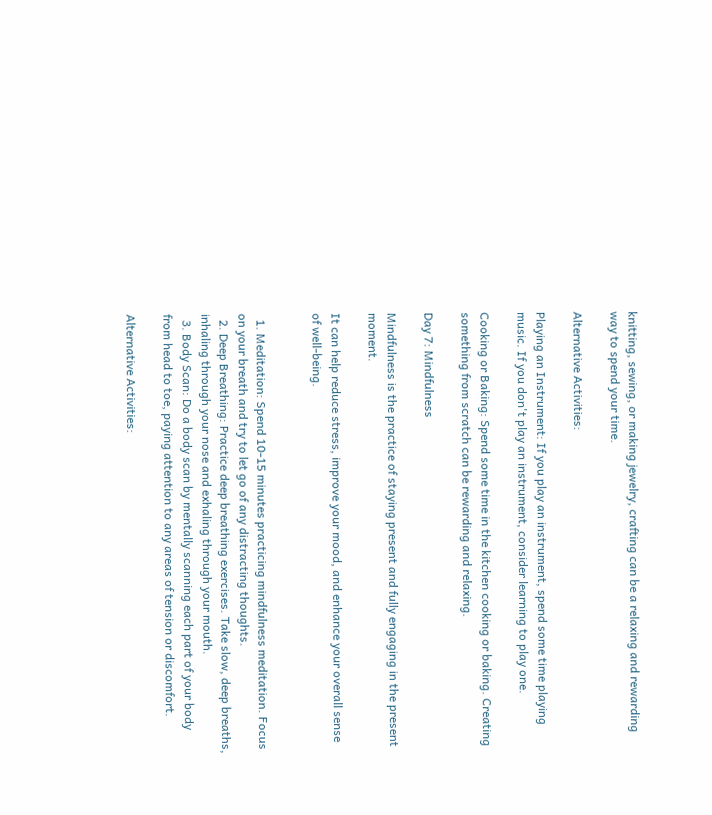knitting, sewing, or making jewelry, crafting can be a relaxing and rewarding way to spend your time.

Alternative Activities:

Playing an Instrument: If you play an instrument, spend some time playing music. If you don't play an instrument, consider learning to play one.

Cooking or Baking: Spend some time in the kitchen cooking or baking. Creating something from scratch can be rewarding and relaxing.

Day 7: Mindfulness

Mindfulness is the practice of staying present and fully engaging in the present moment.

It can help reduce stress, improve your mood, and enhance your overall sense of well-being.


  1. Meditation: Spend 10-15 minutes practicing mindfulness meditation. Focus on your breath and try to let go of any distracting thoughts.
  2. Deep Breathing: Practice deep breathing exercises. Take slow, deep breaths, inhaling through your nose and exhaling through your mouth.
  3. Body Scan: Do a body scan by mentally scanning each part of your body from head to toe, paying attention to any areas of tension or discomfort.

Alternative Activities: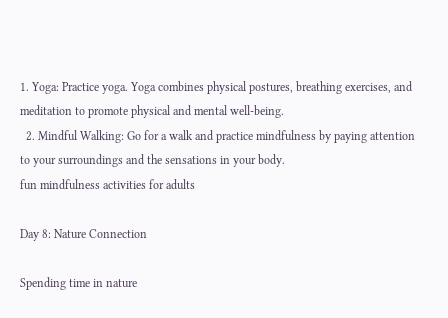1. Yoga: Practice yoga. Yoga combines physical postures, breathing exercises, and meditation to promote physical and mental well-being.
  2. Mindful Walking: Go for a walk and practice mindfulness by paying attention to your surroundings and the sensations in your body.
fun mindfulness activities for adults

Day 8: Nature Connection

Spending time in nature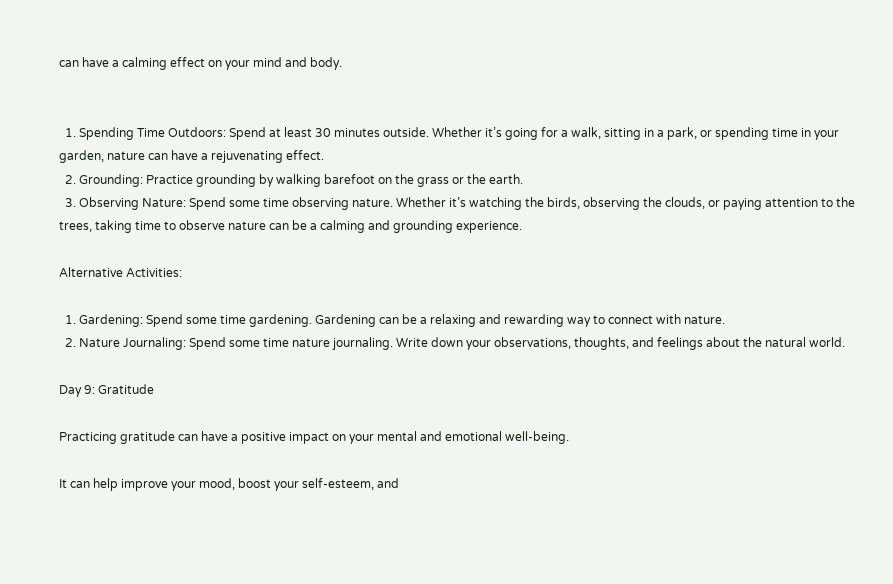can have a calming effect on your mind and body.


  1. Spending Time Outdoors: Spend at least 30 minutes outside. Whether it’s going for a walk, sitting in a park, or spending time in your garden, nature can have a rejuvenating effect.
  2. Grounding: Practice grounding by walking barefoot on the grass or the earth.
  3. Observing Nature: Spend some time observing nature. Whether it’s watching the birds, observing the clouds, or paying attention to the trees, taking time to observe nature can be a calming and grounding experience.

Alternative Activities:

  1. Gardening: Spend some time gardening. Gardening can be a relaxing and rewarding way to connect with nature.
  2. Nature Journaling: Spend some time nature journaling. Write down your observations, thoughts, and feelings about the natural world.

Day 9: Gratitude

Practicing gratitude can have a positive impact on your mental and emotional well-being.

It can help improve your mood, boost your self-esteem, and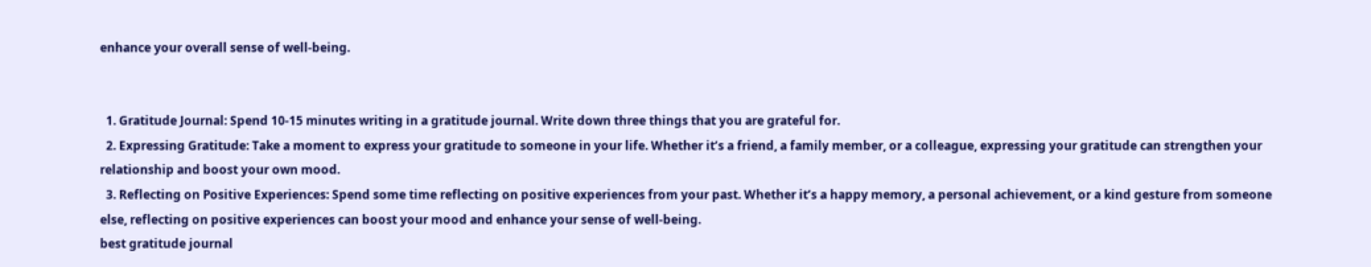enhance your overall sense of well-being.


  1. Gratitude Journal: Spend 10-15 minutes writing in a gratitude journal. Write down three things that you are grateful for.
  2. Expressing Gratitude: Take a moment to express your gratitude to someone in your life. Whether it’s a friend, a family member, or a colleague, expressing your gratitude can strengthen your relationship and boost your own mood.
  3. Reflecting on Positive Experiences: Spend some time reflecting on positive experiences from your past. Whether it’s a happy memory, a personal achievement, or a kind gesture from someone else, reflecting on positive experiences can boost your mood and enhance your sense of well-being.
best gratitude journal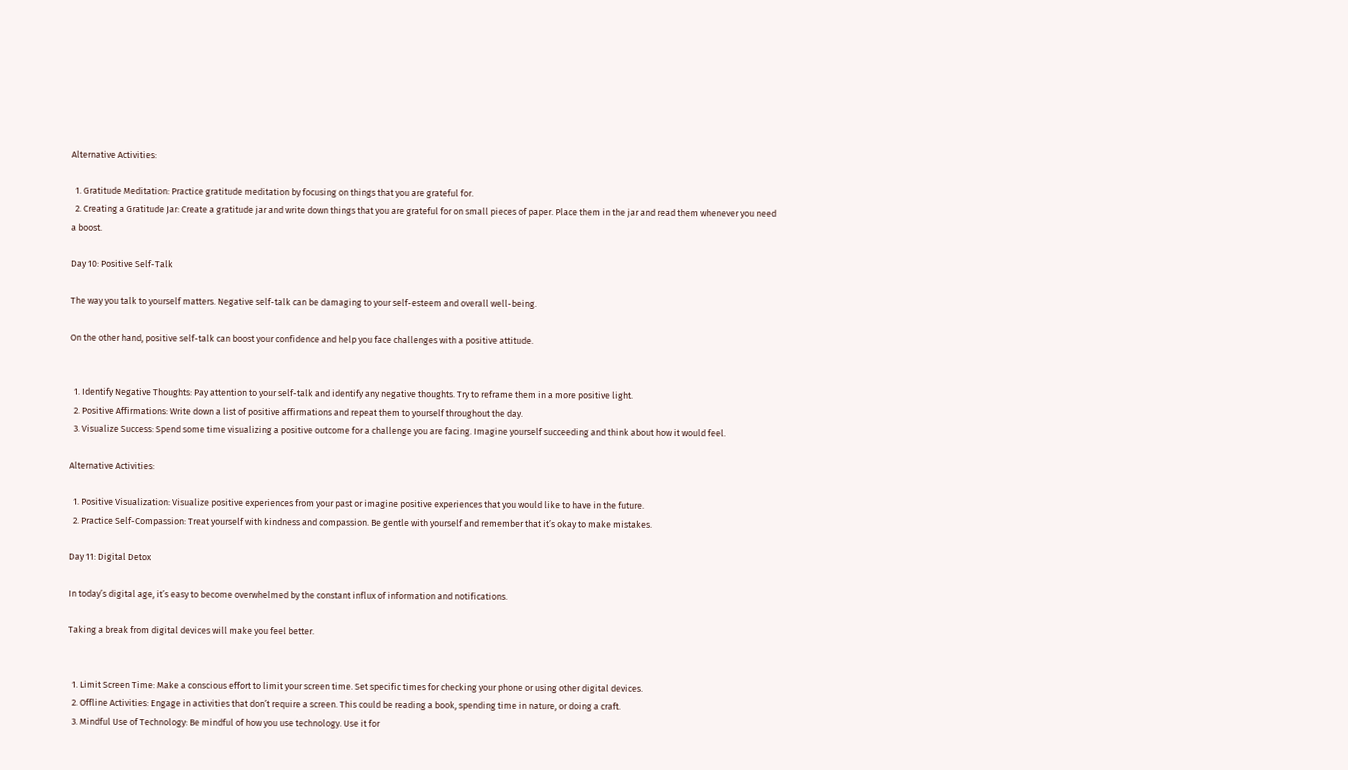Alternative Activities:

  1. Gratitude Meditation: Practice gratitude meditation by focusing on things that you are grateful for.
  2. Creating a Gratitude Jar: Create a gratitude jar and write down things that you are grateful for on small pieces of paper. Place them in the jar and read them whenever you need a boost.

Day 10: Positive Self-Talk

The way you talk to yourself matters. Negative self-talk can be damaging to your self-esteem and overall well-being.

On the other hand, positive self-talk can boost your confidence and help you face challenges with a positive attitude.


  1. Identify Negative Thoughts: Pay attention to your self-talk and identify any negative thoughts. Try to reframe them in a more positive light.
  2. Positive Affirmations: Write down a list of positive affirmations and repeat them to yourself throughout the day.
  3. Visualize Success: Spend some time visualizing a positive outcome for a challenge you are facing. Imagine yourself succeeding and think about how it would feel.

Alternative Activities:

  1. Positive Visualization: Visualize positive experiences from your past or imagine positive experiences that you would like to have in the future.
  2. Practice Self-Compassion: Treat yourself with kindness and compassion. Be gentle with yourself and remember that it’s okay to make mistakes.

Day 11: Digital Detox

In today’s digital age, it’s easy to become overwhelmed by the constant influx of information and notifications.

Taking a break from digital devices will make you feel better.


  1. Limit Screen Time: Make a conscious effort to limit your screen time. Set specific times for checking your phone or using other digital devices.
  2. Offline Activities: Engage in activities that don’t require a screen. This could be reading a book, spending time in nature, or doing a craft.
  3. Mindful Use of Technology: Be mindful of how you use technology. Use it for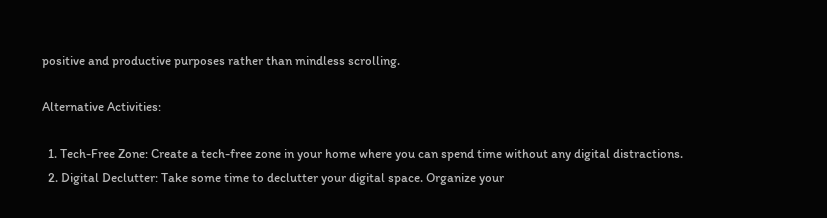positive and productive purposes rather than mindless scrolling.

Alternative Activities:

  1. Tech-Free Zone: Create a tech-free zone in your home where you can spend time without any digital distractions.
  2. Digital Declutter: Take some time to declutter your digital space. Organize your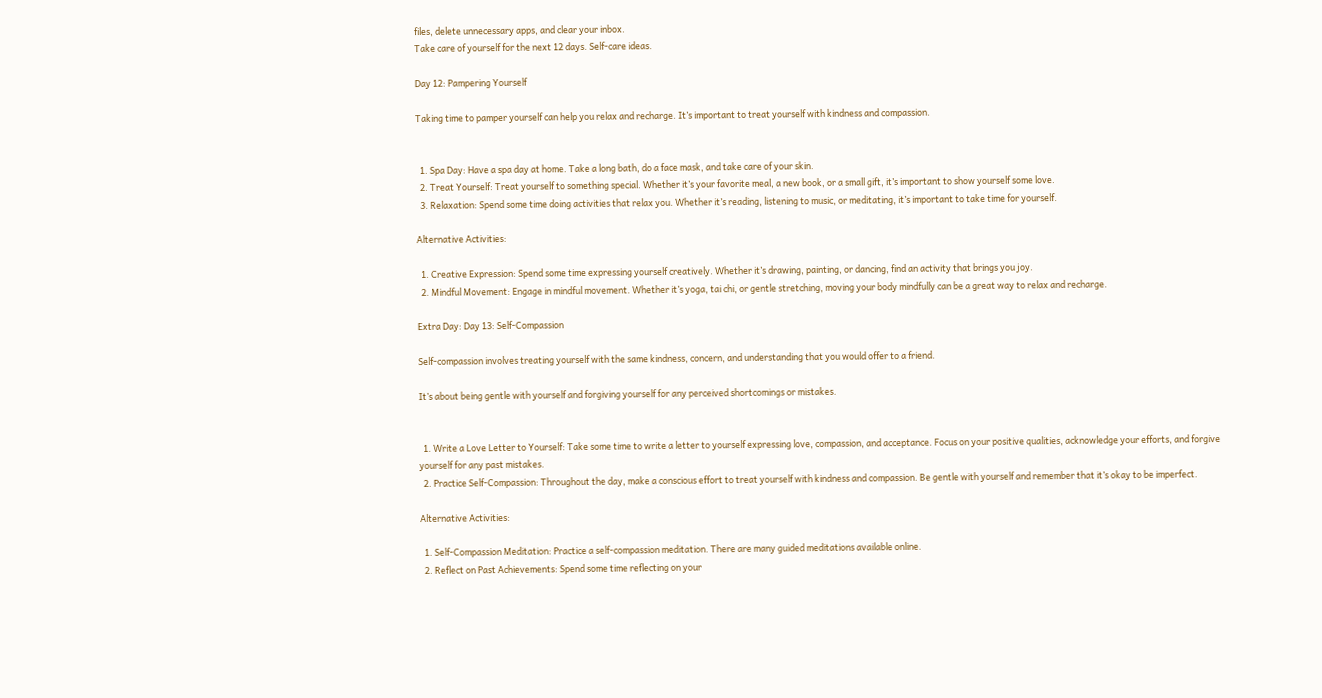files, delete unnecessary apps, and clear your inbox.
Take care of yourself for the next 12 days. Self-care ideas.

Day 12: Pampering Yourself

Taking time to pamper yourself can help you relax and recharge. It’s important to treat yourself with kindness and compassion.


  1. Spa Day: Have a spa day at home. Take a long bath, do a face mask, and take care of your skin.
  2. Treat Yourself: Treat yourself to something special. Whether it’s your favorite meal, a new book, or a small gift, it’s important to show yourself some love.
  3. Relaxation: Spend some time doing activities that relax you. Whether it’s reading, listening to music, or meditating, it’s important to take time for yourself.

Alternative Activities:

  1. Creative Expression: Spend some time expressing yourself creatively. Whether it’s drawing, painting, or dancing, find an activity that brings you joy.
  2. Mindful Movement: Engage in mindful movement. Whether it’s yoga, tai chi, or gentle stretching, moving your body mindfully can be a great way to relax and recharge.

Extra Day: Day 13: Self-Compassion

Self-compassion involves treating yourself with the same kindness, concern, and understanding that you would offer to a friend.

It’s about being gentle with yourself and forgiving yourself for any perceived shortcomings or mistakes.


  1. Write a Love Letter to Yourself: Take some time to write a letter to yourself expressing love, compassion, and acceptance. Focus on your positive qualities, acknowledge your efforts, and forgive yourself for any past mistakes.
  2. Practice Self-Compassion: Throughout the day, make a conscious effort to treat yourself with kindness and compassion. Be gentle with yourself and remember that it’s okay to be imperfect.

Alternative Activities:

  1. Self-Compassion Meditation: Practice a self-compassion meditation. There are many guided meditations available online.
  2. Reflect on Past Achievements: Spend some time reflecting on your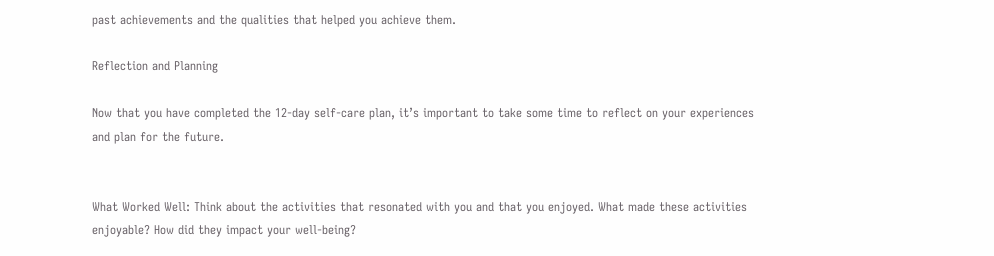past achievements and the qualities that helped you achieve them.

Reflection and Planning

Now that you have completed the 12-day self-care plan, it’s important to take some time to reflect on your experiences and plan for the future.


What Worked Well: Think about the activities that resonated with you and that you enjoyed. What made these activities enjoyable? How did they impact your well-being?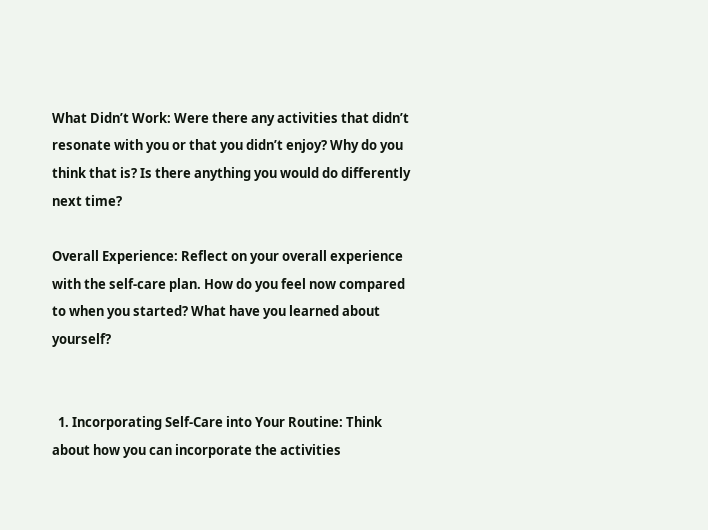What Didn’t Work: Were there any activities that didn’t resonate with you or that you didn’t enjoy? Why do you think that is? Is there anything you would do differently next time?

Overall Experience: Reflect on your overall experience with the self-care plan. How do you feel now compared to when you started? What have you learned about yourself?


  1. Incorporating Self-Care into Your Routine: Think about how you can incorporate the activities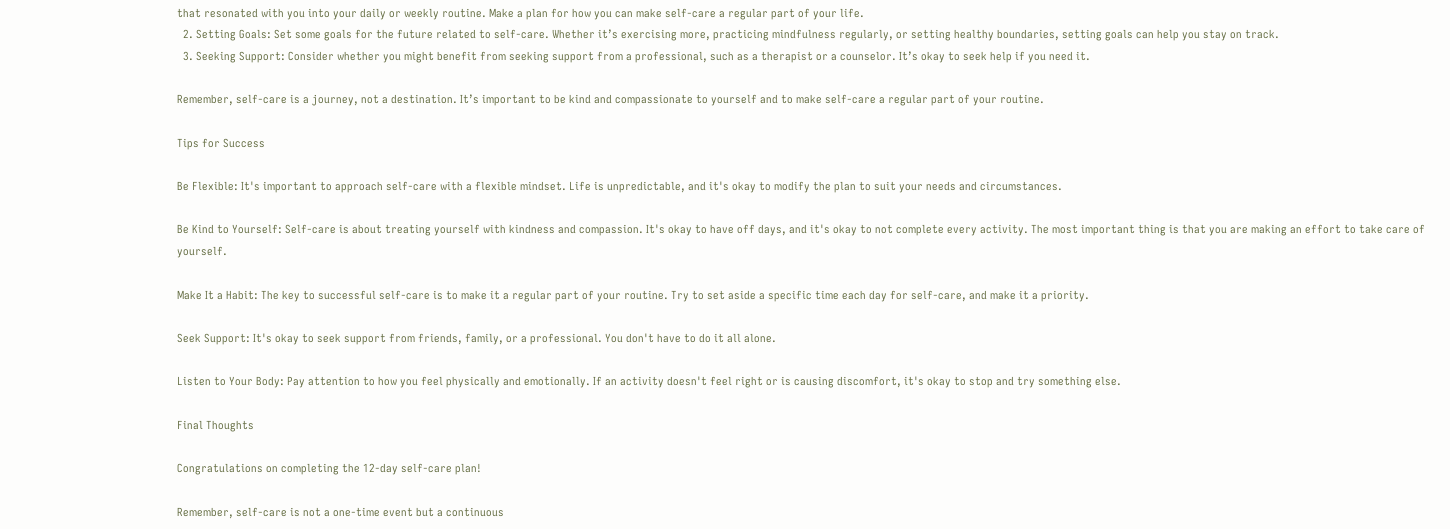that resonated with you into your daily or weekly routine. Make a plan for how you can make self-care a regular part of your life.
  2. Setting Goals: Set some goals for the future related to self-care. Whether it’s exercising more, practicing mindfulness regularly, or setting healthy boundaries, setting goals can help you stay on track.
  3. Seeking Support: Consider whether you might benefit from seeking support from a professional, such as a therapist or a counselor. It’s okay to seek help if you need it.

Remember, self-care is a journey, not a destination. It’s important to be kind and compassionate to yourself and to make self-care a regular part of your routine.

Tips for Success

Be Flexible: It's important to approach self-care with a flexible mindset. Life is unpredictable, and it's okay to modify the plan to suit your needs and circumstances.

Be Kind to Yourself: Self-care is about treating yourself with kindness and compassion. It's okay to have off days, and it's okay to not complete every activity. The most important thing is that you are making an effort to take care of yourself.

Make It a Habit: The key to successful self-care is to make it a regular part of your routine. Try to set aside a specific time each day for self-care, and make it a priority.

Seek Support: It's okay to seek support from friends, family, or a professional. You don't have to do it all alone.

Listen to Your Body: Pay attention to how you feel physically and emotionally. If an activity doesn't feel right or is causing discomfort, it's okay to stop and try something else.

Final Thoughts

Congratulations on completing the 12-day self-care plan!

Remember, self-care is not a one-time event but a continuous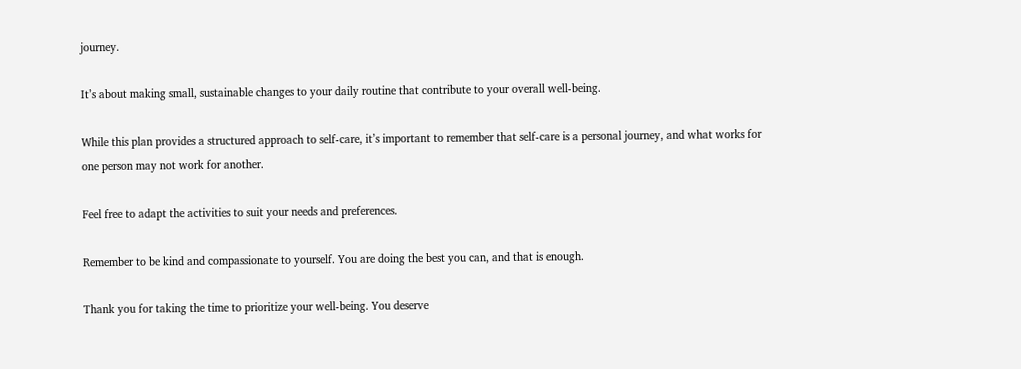journey.

It’s about making small, sustainable changes to your daily routine that contribute to your overall well-being.

While this plan provides a structured approach to self-care, it’s important to remember that self-care is a personal journey, and what works for one person may not work for another.

Feel free to adapt the activities to suit your needs and preferences.

Remember to be kind and compassionate to yourself. You are doing the best you can, and that is enough.

Thank you for taking the time to prioritize your well-being. You deserve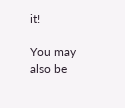it!

You may also be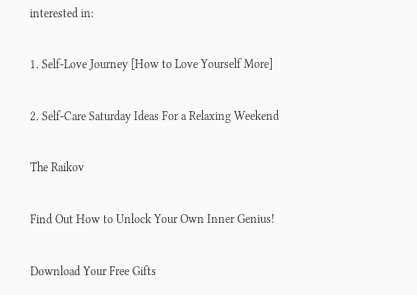interested in:

1. Self-Love Journey [How to Love Yourself More]

2. Self-Care Saturday Ideas For a Relaxing Weekend

The Raikov

Find Out How to Unlock Your Own Inner Genius!

Download Your Free Gifts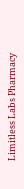Limitless Labs Pharmacy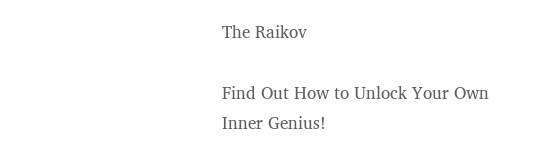The Raikov

Find Out How to Unlock Your Own Inner Genius!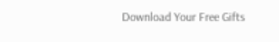Download Your Free Gifts